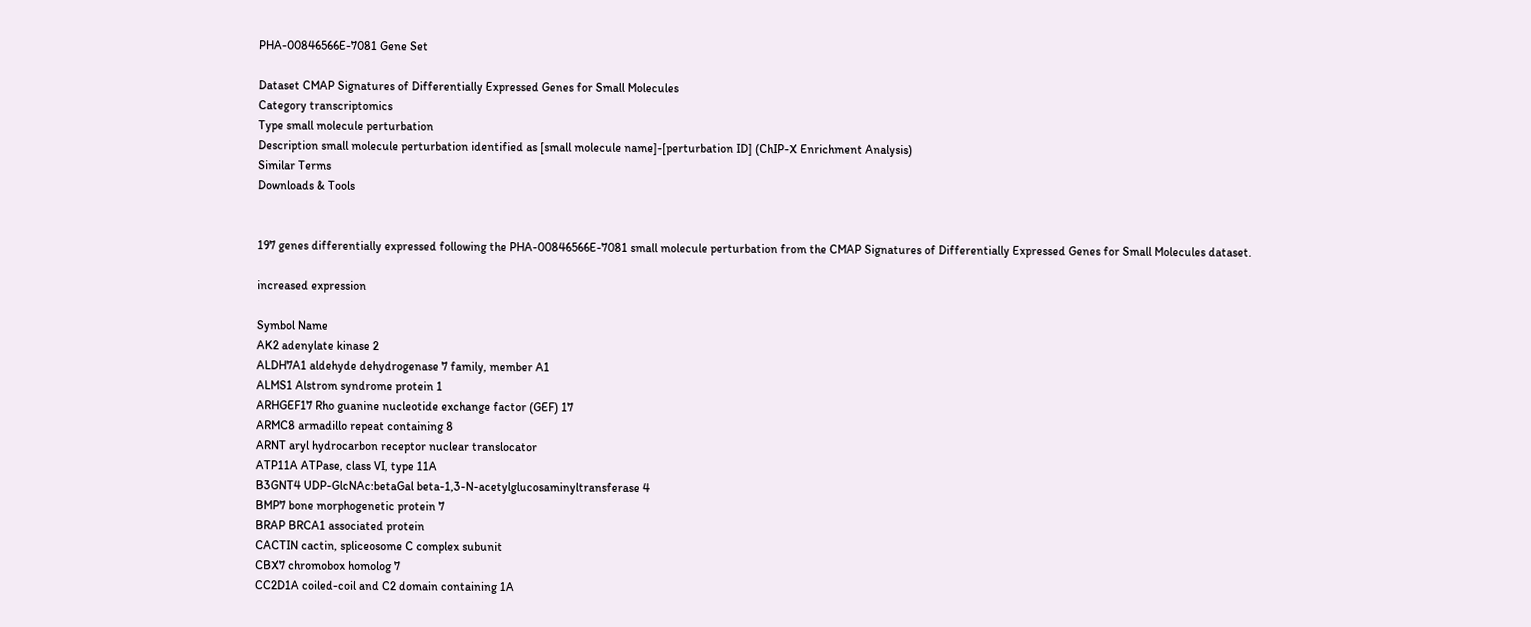PHA-00846566E-7081 Gene Set

Dataset CMAP Signatures of Differentially Expressed Genes for Small Molecules
Category transcriptomics
Type small molecule perturbation
Description small molecule perturbation identified as [small molecule name]-[perturbation ID] (ChIP-X Enrichment Analysis)
Similar Terms
Downloads & Tools


197 genes differentially expressed following the PHA-00846566E-7081 small molecule perturbation from the CMAP Signatures of Differentially Expressed Genes for Small Molecules dataset.

increased expression

Symbol Name
AK2 adenylate kinase 2
ALDH7A1 aldehyde dehydrogenase 7 family, member A1
ALMS1 Alstrom syndrome protein 1
ARHGEF17 Rho guanine nucleotide exchange factor (GEF) 17
ARMC8 armadillo repeat containing 8
ARNT aryl hydrocarbon receptor nuclear translocator
ATP11A ATPase, class VI, type 11A
B3GNT4 UDP-GlcNAc:betaGal beta-1,3-N-acetylglucosaminyltransferase 4
BMP7 bone morphogenetic protein 7
BRAP BRCA1 associated protein
CACTIN cactin, spliceosome C complex subunit
CBX7 chromobox homolog 7
CC2D1A coiled-coil and C2 domain containing 1A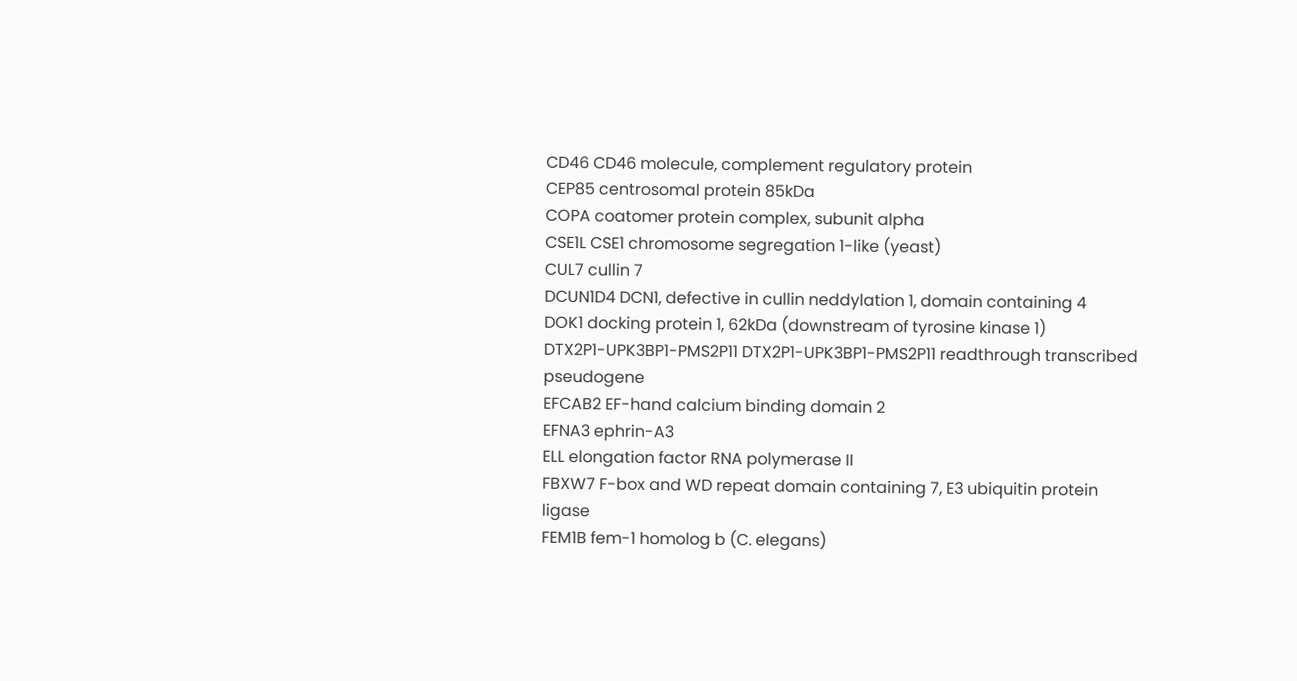CD46 CD46 molecule, complement regulatory protein
CEP85 centrosomal protein 85kDa
COPA coatomer protein complex, subunit alpha
CSE1L CSE1 chromosome segregation 1-like (yeast)
CUL7 cullin 7
DCUN1D4 DCN1, defective in cullin neddylation 1, domain containing 4
DOK1 docking protein 1, 62kDa (downstream of tyrosine kinase 1)
DTX2P1-UPK3BP1-PMS2P11 DTX2P1-UPK3BP1-PMS2P11 readthrough transcribed pseudogene
EFCAB2 EF-hand calcium binding domain 2
EFNA3 ephrin-A3
ELL elongation factor RNA polymerase II
FBXW7 F-box and WD repeat domain containing 7, E3 ubiquitin protein ligase
FEM1B fem-1 homolog b (C. elegans)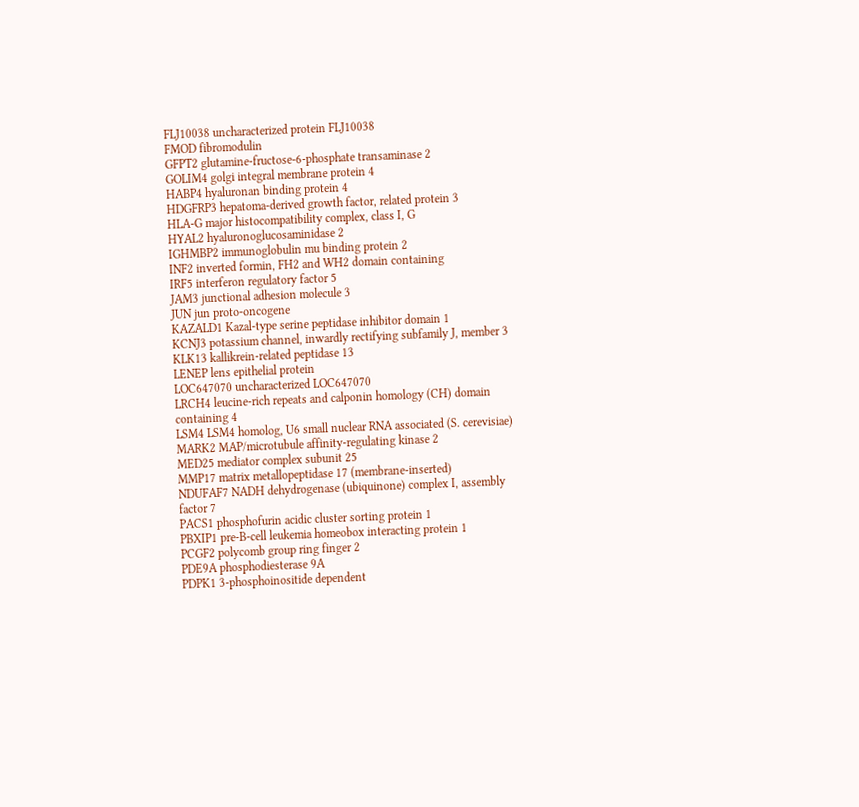FLJ10038 uncharacterized protein FLJ10038
FMOD fibromodulin
GFPT2 glutamine-fructose-6-phosphate transaminase 2
GOLIM4 golgi integral membrane protein 4
HABP4 hyaluronan binding protein 4
HDGFRP3 hepatoma-derived growth factor, related protein 3
HLA-G major histocompatibility complex, class I, G
HYAL2 hyaluronoglucosaminidase 2
IGHMBP2 immunoglobulin mu binding protein 2
INF2 inverted formin, FH2 and WH2 domain containing
IRF5 interferon regulatory factor 5
JAM3 junctional adhesion molecule 3
JUN jun proto-oncogene
KAZALD1 Kazal-type serine peptidase inhibitor domain 1
KCNJ3 potassium channel, inwardly rectifying subfamily J, member 3
KLK13 kallikrein-related peptidase 13
LENEP lens epithelial protein
LOC647070 uncharacterized LOC647070
LRCH4 leucine-rich repeats and calponin homology (CH) domain containing 4
LSM4 LSM4 homolog, U6 small nuclear RNA associated (S. cerevisiae)
MARK2 MAP/microtubule affinity-regulating kinase 2
MED25 mediator complex subunit 25
MMP17 matrix metallopeptidase 17 (membrane-inserted)
NDUFAF7 NADH dehydrogenase (ubiquinone) complex I, assembly factor 7
PACS1 phosphofurin acidic cluster sorting protein 1
PBXIP1 pre-B-cell leukemia homeobox interacting protein 1
PCGF2 polycomb group ring finger 2
PDE9A phosphodiesterase 9A
PDPK1 3-phosphoinositide dependent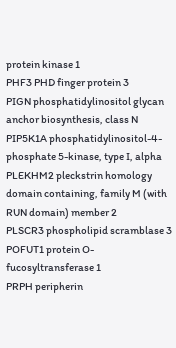protein kinase 1
PHF3 PHD finger protein 3
PIGN phosphatidylinositol glycan anchor biosynthesis, class N
PIP5K1A phosphatidylinositol-4-phosphate 5-kinase, type I, alpha
PLEKHM2 pleckstrin homology domain containing, family M (with RUN domain) member 2
PLSCR3 phospholipid scramblase 3
POFUT1 protein O-fucosyltransferase 1
PRPH peripherin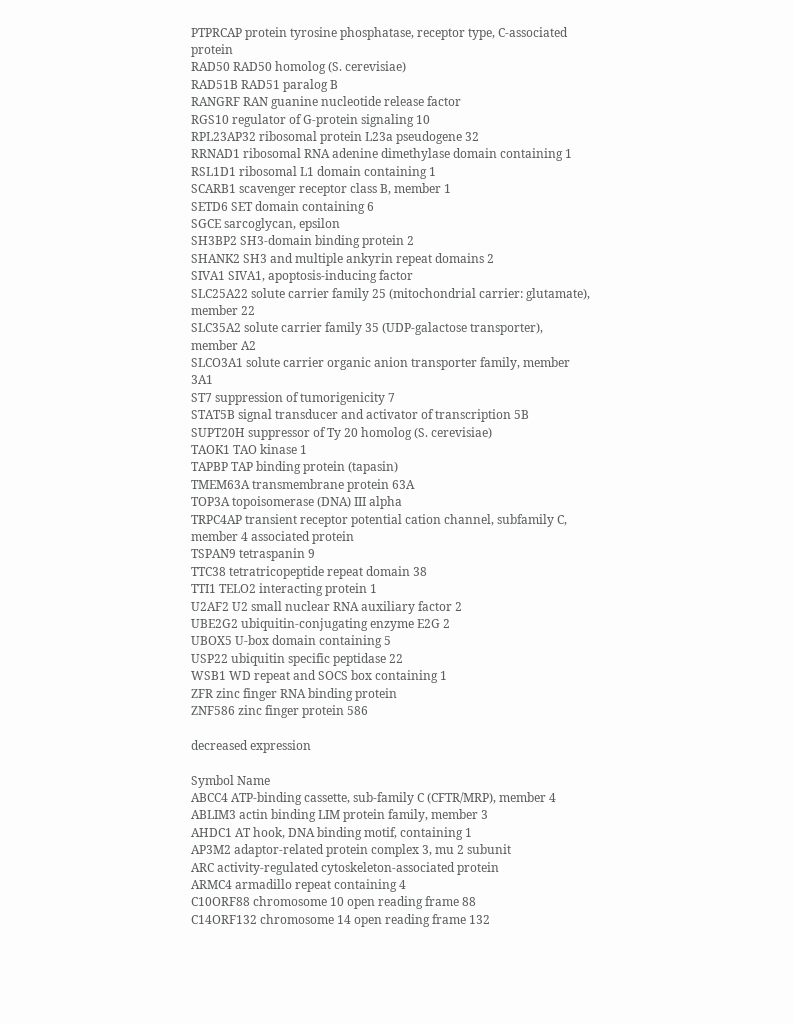PTPRCAP protein tyrosine phosphatase, receptor type, C-associated protein
RAD50 RAD50 homolog (S. cerevisiae)
RAD51B RAD51 paralog B
RANGRF RAN guanine nucleotide release factor
RGS10 regulator of G-protein signaling 10
RPL23AP32 ribosomal protein L23a pseudogene 32
RRNAD1 ribosomal RNA adenine dimethylase domain containing 1
RSL1D1 ribosomal L1 domain containing 1
SCARB1 scavenger receptor class B, member 1
SETD6 SET domain containing 6
SGCE sarcoglycan, epsilon
SH3BP2 SH3-domain binding protein 2
SHANK2 SH3 and multiple ankyrin repeat domains 2
SIVA1 SIVA1, apoptosis-inducing factor
SLC25A22 solute carrier family 25 (mitochondrial carrier: glutamate), member 22
SLC35A2 solute carrier family 35 (UDP-galactose transporter), member A2
SLCO3A1 solute carrier organic anion transporter family, member 3A1
ST7 suppression of tumorigenicity 7
STAT5B signal transducer and activator of transcription 5B
SUPT20H suppressor of Ty 20 homolog (S. cerevisiae)
TAOK1 TAO kinase 1
TAPBP TAP binding protein (tapasin)
TMEM63A transmembrane protein 63A
TOP3A topoisomerase (DNA) III alpha
TRPC4AP transient receptor potential cation channel, subfamily C, member 4 associated protein
TSPAN9 tetraspanin 9
TTC38 tetratricopeptide repeat domain 38
TTI1 TELO2 interacting protein 1
U2AF2 U2 small nuclear RNA auxiliary factor 2
UBE2G2 ubiquitin-conjugating enzyme E2G 2
UBOX5 U-box domain containing 5
USP22 ubiquitin specific peptidase 22
WSB1 WD repeat and SOCS box containing 1
ZFR zinc finger RNA binding protein
ZNF586 zinc finger protein 586

decreased expression

Symbol Name
ABCC4 ATP-binding cassette, sub-family C (CFTR/MRP), member 4
ABLIM3 actin binding LIM protein family, member 3
AHDC1 AT hook, DNA binding motif, containing 1
AP3M2 adaptor-related protein complex 3, mu 2 subunit
ARC activity-regulated cytoskeleton-associated protein
ARMC4 armadillo repeat containing 4
C10ORF88 chromosome 10 open reading frame 88
C14ORF132 chromosome 14 open reading frame 132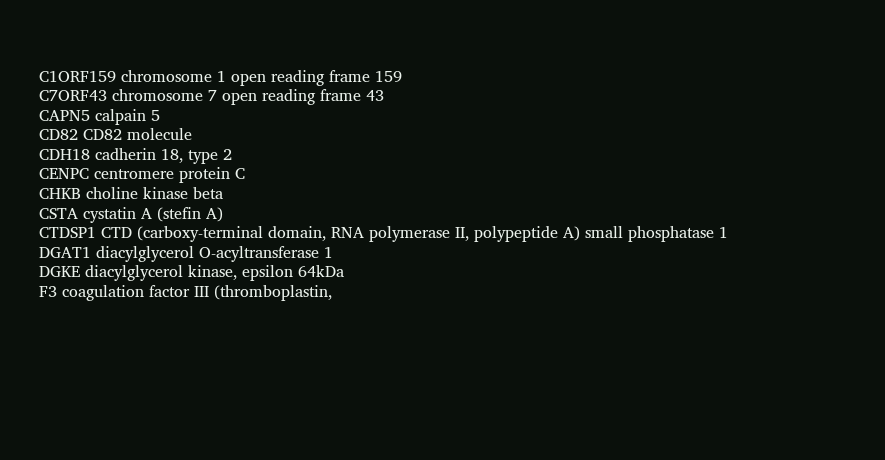C1ORF159 chromosome 1 open reading frame 159
C7ORF43 chromosome 7 open reading frame 43
CAPN5 calpain 5
CD82 CD82 molecule
CDH18 cadherin 18, type 2
CENPC centromere protein C
CHKB choline kinase beta
CSTA cystatin A (stefin A)
CTDSP1 CTD (carboxy-terminal domain, RNA polymerase II, polypeptide A) small phosphatase 1
DGAT1 diacylglycerol O-acyltransferase 1
DGKE diacylglycerol kinase, epsilon 64kDa
F3 coagulation factor III (thromboplastin,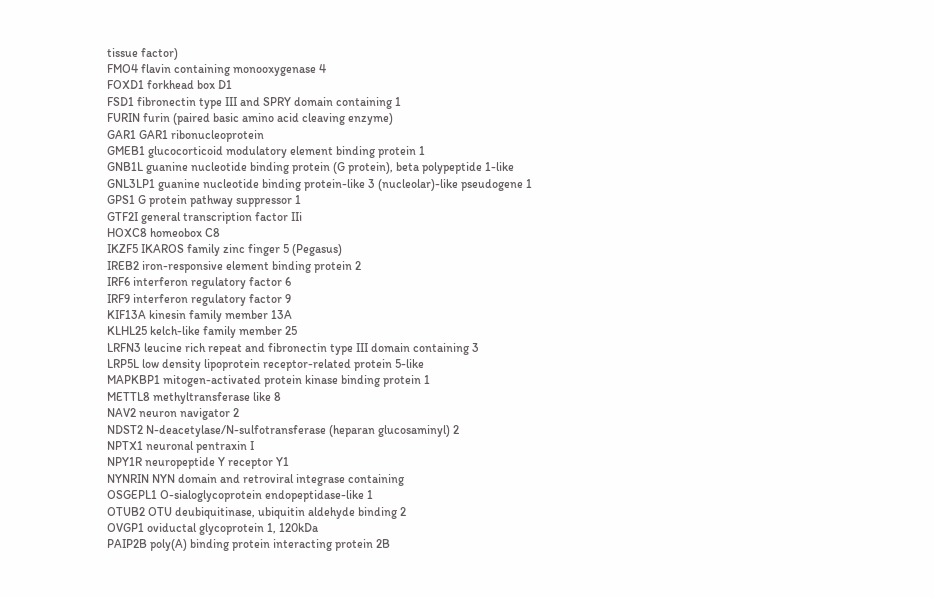tissue factor)
FMO4 flavin containing monooxygenase 4
FOXD1 forkhead box D1
FSD1 fibronectin type III and SPRY domain containing 1
FURIN furin (paired basic amino acid cleaving enzyme)
GAR1 GAR1 ribonucleoprotein
GMEB1 glucocorticoid modulatory element binding protein 1
GNB1L guanine nucleotide binding protein (G protein), beta polypeptide 1-like
GNL3LP1 guanine nucleotide binding protein-like 3 (nucleolar)-like pseudogene 1
GPS1 G protein pathway suppressor 1
GTF2I general transcription factor IIi
HOXC8 homeobox C8
IKZF5 IKAROS family zinc finger 5 (Pegasus)
IREB2 iron-responsive element binding protein 2
IRF6 interferon regulatory factor 6
IRF9 interferon regulatory factor 9
KIF13A kinesin family member 13A
KLHL25 kelch-like family member 25
LRFN3 leucine rich repeat and fibronectin type III domain containing 3
LRP5L low density lipoprotein receptor-related protein 5-like
MAPKBP1 mitogen-activated protein kinase binding protein 1
METTL8 methyltransferase like 8
NAV2 neuron navigator 2
NDST2 N-deacetylase/N-sulfotransferase (heparan glucosaminyl) 2
NPTX1 neuronal pentraxin I
NPY1R neuropeptide Y receptor Y1
NYNRIN NYN domain and retroviral integrase containing
OSGEPL1 O-sialoglycoprotein endopeptidase-like 1
OTUB2 OTU deubiquitinase, ubiquitin aldehyde binding 2
OVGP1 oviductal glycoprotein 1, 120kDa
PAIP2B poly(A) binding protein interacting protein 2B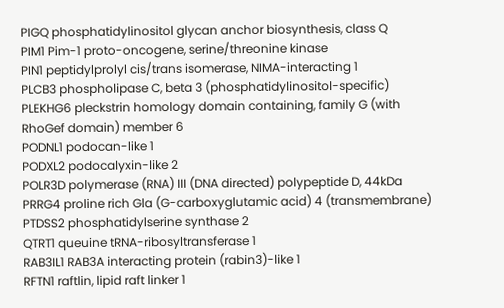PIGQ phosphatidylinositol glycan anchor biosynthesis, class Q
PIM1 Pim-1 proto-oncogene, serine/threonine kinase
PIN1 peptidylprolyl cis/trans isomerase, NIMA-interacting 1
PLCB3 phospholipase C, beta 3 (phosphatidylinositol-specific)
PLEKHG6 pleckstrin homology domain containing, family G (with RhoGef domain) member 6
PODNL1 podocan-like 1
PODXL2 podocalyxin-like 2
POLR3D polymerase (RNA) III (DNA directed) polypeptide D, 44kDa
PRRG4 proline rich Gla (G-carboxyglutamic acid) 4 (transmembrane)
PTDSS2 phosphatidylserine synthase 2
QTRT1 queuine tRNA-ribosyltransferase 1
RAB3IL1 RAB3A interacting protein (rabin3)-like 1
RFTN1 raftlin, lipid raft linker 1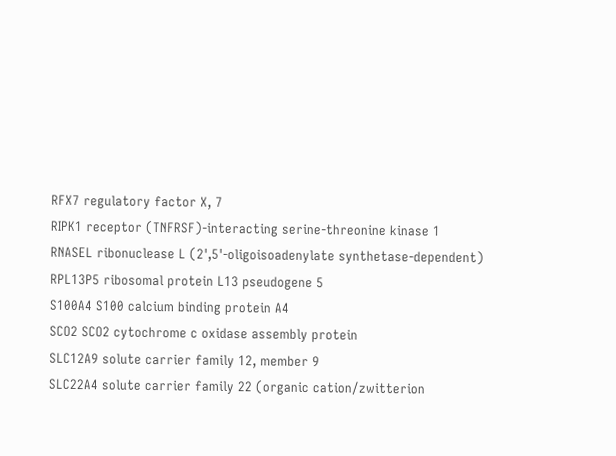RFX7 regulatory factor X, 7
RIPK1 receptor (TNFRSF)-interacting serine-threonine kinase 1
RNASEL ribonuclease L (2',5'-oligoisoadenylate synthetase-dependent)
RPL13P5 ribosomal protein L13 pseudogene 5
S100A4 S100 calcium binding protein A4
SCO2 SCO2 cytochrome c oxidase assembly protein
SLC12A9 solute carrier family 12, member 9
SLC22A4 solute carrier family 22 (organic cation/zwitterion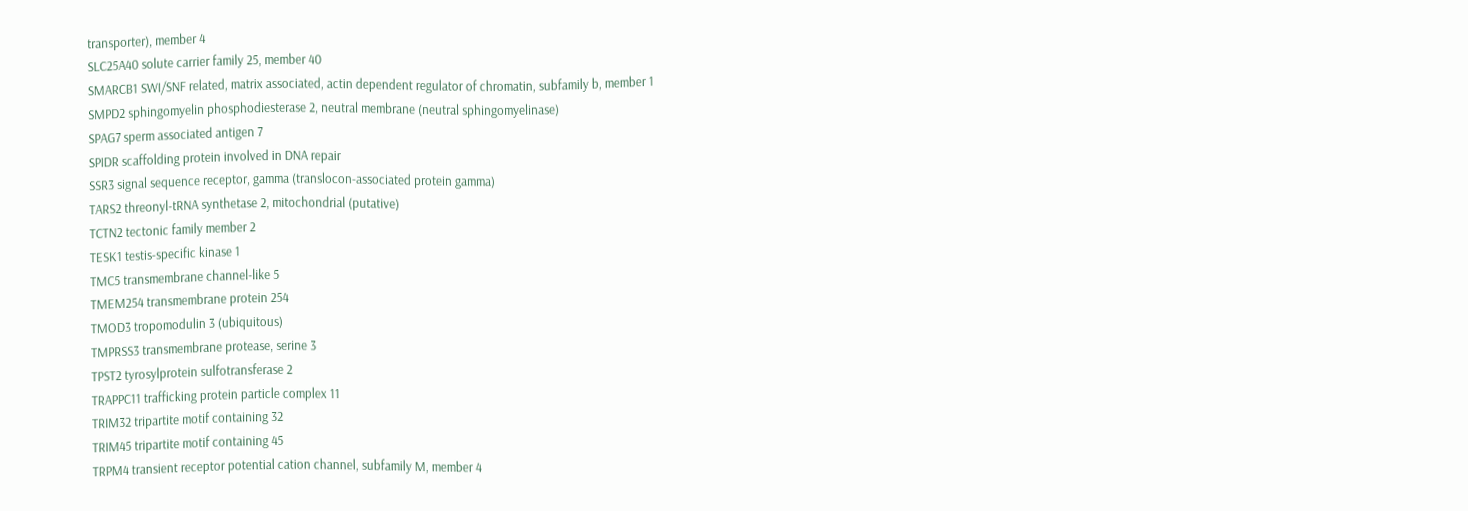transporter), member 4
SLC25A40 solute carrier family 25, member 40
SMARCB1 SWI/SNF related, matrix associated, actin dependent regulator of chromatin, subfamily b, member 1
SMPD2 sphingomyelin phosphodiesterase 2, neutral membrane (neutral sphingomyelinase)
SPAG7 sperm associated antigen 7
SPIDR scaffolding protein involved in DNA repair
SSR3 signal sequence receptor, gamma (translocon-associated protein gamma)
TARS2 threonyl-tRNA synthetase 2, mitochondrial (putative)
TCTN2 tectonic family member 2
TESK1 testis-specific kinase 1
TMC5 transmembrane channel-like 5
TMEM254 transmembrane protein 254
TMOD3 tropomodulin 3 (ubiquitous)
TMPRSS3 transmembrane protease, serine 3
TPST2 tyrosylprotein sulfotransferase 2
TRAPPC11 trafficking protein particle complex 11
TRIM32 tripartite motif containing 32
TRIM45 tripartite motif containing 45
TRPM4 transient receptor potential cation channel, subfamily M, member 4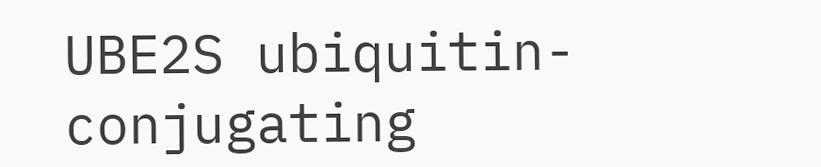UBE2S ubiquitin-conjugating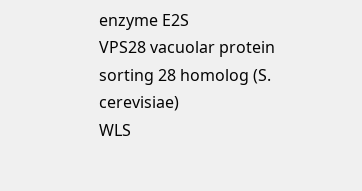enzyme E2S
VPS28 vacuolar protein sorting 28 homolog (S. cerevisiae)
WLS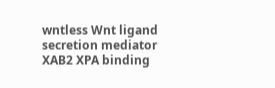wntless Wnt ligand secretion mediator
XAB2 XPA binding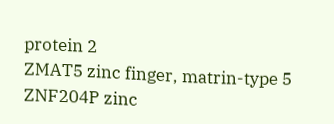protein 2
ZMAT5 zinc finger, matrin-type 5
ZNF204P zinc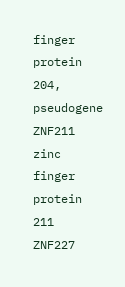finger protein 204, pseudogene
ZNF211 zinc finger protein 211
ZNF227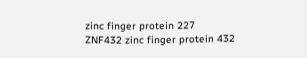zinc finger protein 227
ZNF432 zinc finger protein 432